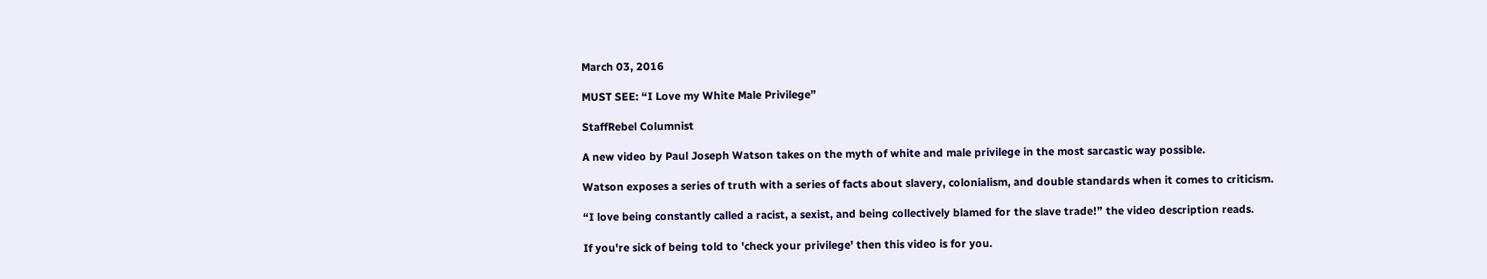March 03, 2016

MUST SEE: “I Love my White Male Privilege”

StaffRebel Columnist

A new video by Paul Joseph Watson takes on the myth of white and male privilege in the most sarcastic way possible.

Watson exposes a series of truth with a series of facts about slavery, colonialism, and double standards when it comes to criticism.

“I love being constantly called a racist, a sexist, and being collectively blamed for the slave trade!” the video description reads.

If you're sick of being told to 'check your privilege' then this video is for you.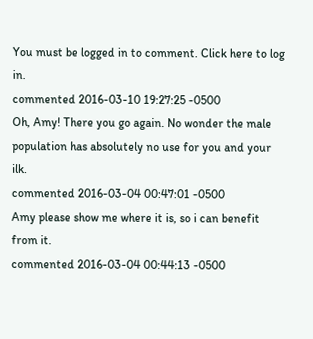You must be logged in to comment. Click here to log in.
commented 2016-03-10 19:27:25 -0500
Oh, Amy! There you go again. No wonder the male population has absolutely no use for you and your ilk.
commented 2016-03-04 00:47:01 -0500
Amy please show me where it is, so i can benefit from it.
commented 2016-03-04 00:44:13 -0500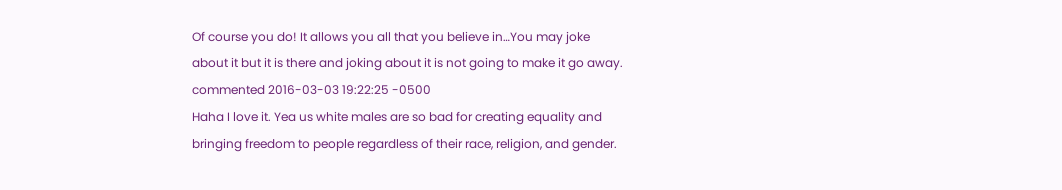Of course you do! It allows you all that you believe in…You may joke about it but it is there and joking about it is not going to make it go away.
commented 2016-03-03 19:22:25 -0500
Haha I love it. Yea us white males are so bad for creating equality and bringing freedom to people regardless of their race, religion, and gender.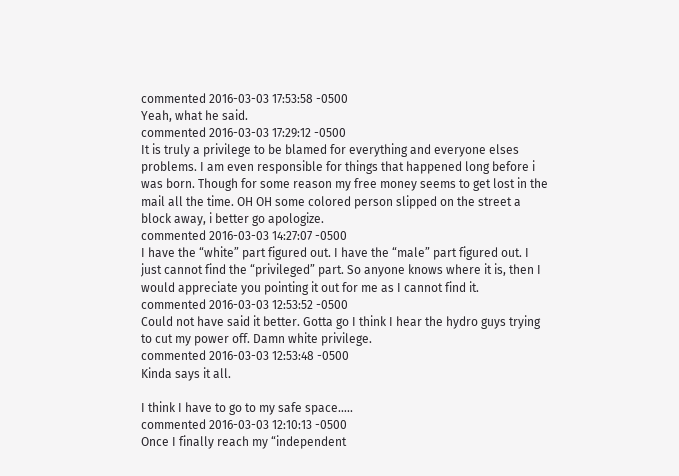commented 2016-03-03 17:53:58 -0500
Yeah, what he said.
commented 2016-03-03 17:29:12 -0500
It is truly a privilege to be blamed for everything and everyone elses problems. I am even responsible for things that happened long before i was born. Though for some reason my free money seems to get lost in the mail all the time. OH OH some colored person slipped on the street a block away, i better go apologize.
commented 2016-03-03 14:27:07 -0500
I have the “white” part figured out. I have the “male” part figured out. I just cannot find the “privileged” part. So anyone knows where it is, then I would appreciate you pointing it out for me as I cannot find it.
commented 2016-03-03 12:53:52 -0500
Could not have said it better. Gotta go I think I hear the hydro guys trying to cut my power off. Damn white privilege.
commented 2016-03-03 12:53:48 -0500
Kinda says it all.

I think I have to go to my safe space…..
commented 2016-03-03 12:10:13 -0500
Once I finally reach my “independent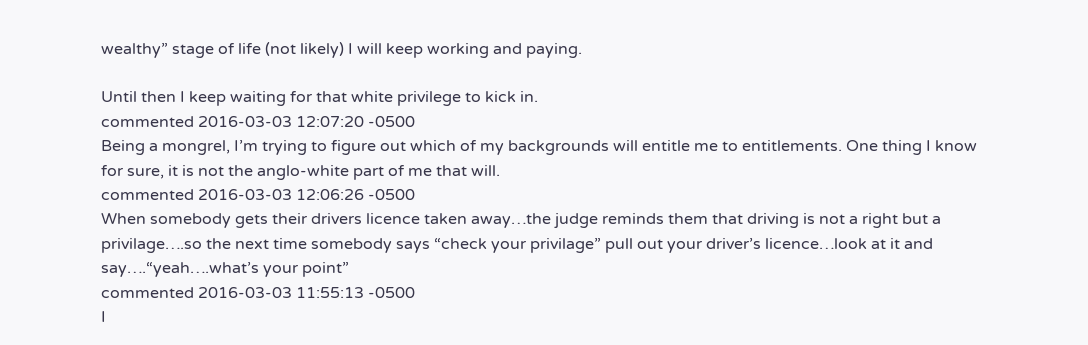wealthy” stage of life (not likely) I will keep working and paying.

Until then I keep waiting for that white privilege to kick in.
commented 2016-03-03 12:07:20 -0500
Being a mongrel, I’m trying to figure out which of my backgrounds will entitle me to entitlements. One thing I know for sure, it is not the anglo-white part of me that will.
commented 2016-03-03 12:06:26 -0500
When somebody gets their drivers licence taken away…the judge reminds them that driving is not a right but a privilage….so the next time somebody says “check your privilage” pull out your driver’s licence…look at it and say….“yeah….what’s your point”
commented 2016-03-03 11:55:13 -0500
I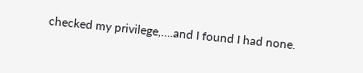checked my privilege,….and I found I had none.